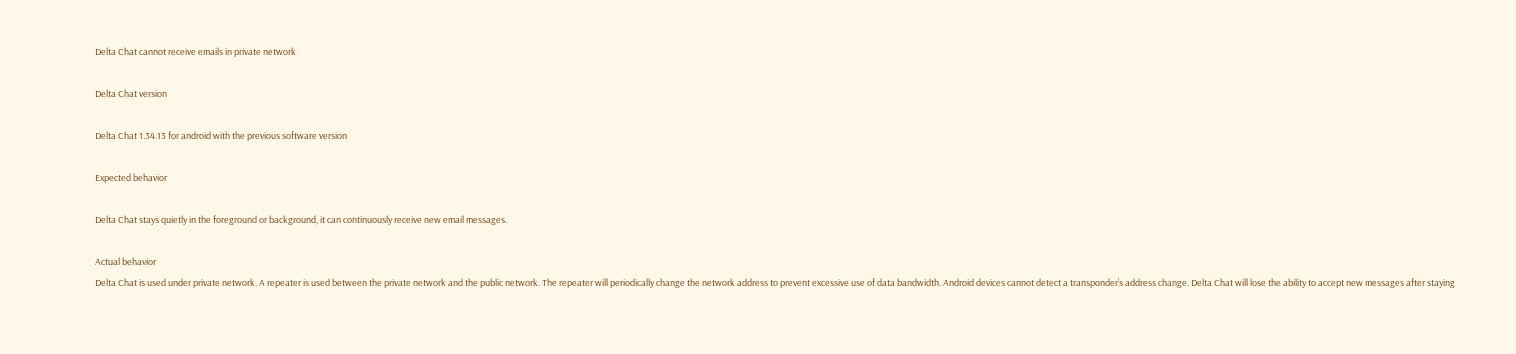Delta Chat cannot receive emails in private network

Delta Chat version

Delta Chat 1.34.13 for android with the previous software version

Expected behavior

Delta Chat stays quietly in the foreground or background, it can continuously receive new email messages.

Actual behavior
Delta Chat is used under private network. A repeater is used between the private network and the public network. The repeater will periodically change the network address to prevent excessive use of data bandwidth. Android devices cannot detect a transponder’s address change. Delta Chat will lose the ability to accept new messages after staying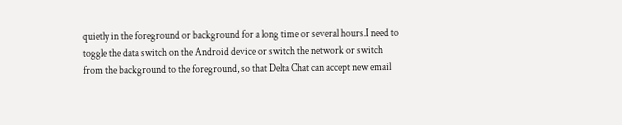quietly in the foreground or background for a long time or several hours.I need to toggle the data switch on the Android device or switch the network or switch from the background to the foreground, so that Delta Chat can accept new email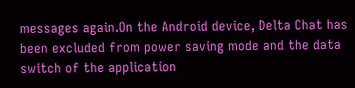messages again.On the Android device, Delta Chat has been excluded from power saving mode and the data switch of the application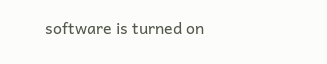software is turned on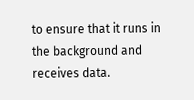to ensure that it runs in the background and receives data.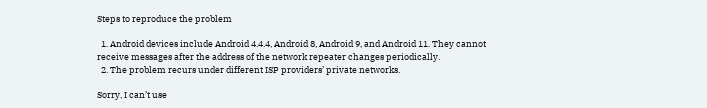Steps to reproduce the problem

  1. Android devices include Android 4.4.4, Android 8, Android 9, and Android 11. They cannot receive messages after the address of the network repeater changes periodically.
  2. The problem recurs under different ISP providers’ private networks.

Sorry, I can’t use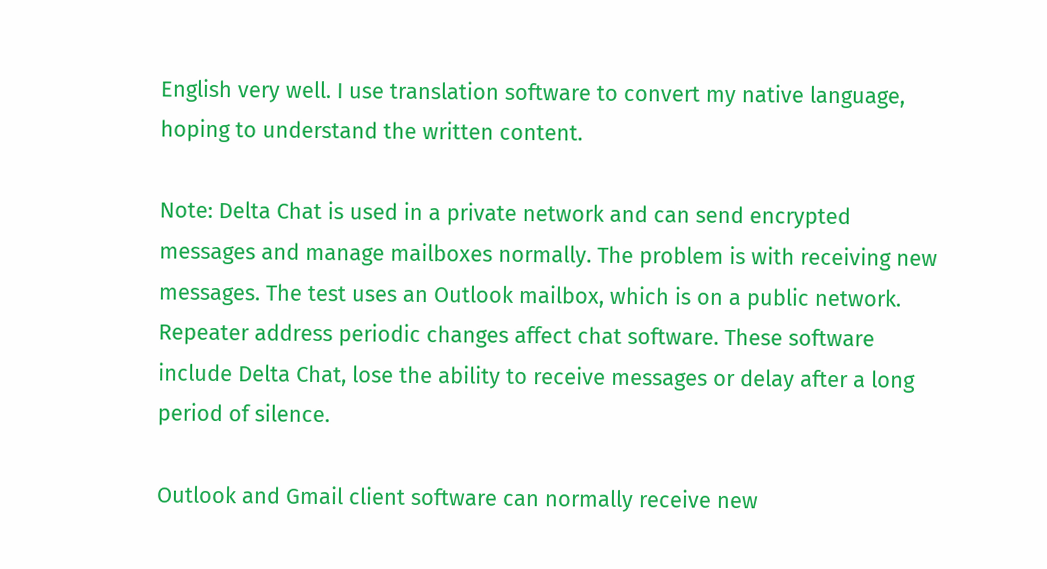English very well. I use translation software to convert my native language, hoping to understand the written content.

Note: Delta Chat is used in a private network and can send encrypted messages and manage mailboxes normally. The problem is with receiving new messages. The test uses an Outlook mailbox, which is on a public network. Repeater address periodic changes affect chat software. These software include Delta Chat, lose the ability to receive messages or delay after a long period of silence.

Outlook and Gmail client software can normally receive new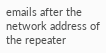emails after the network address of the repeater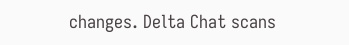changes. Delta Chat scans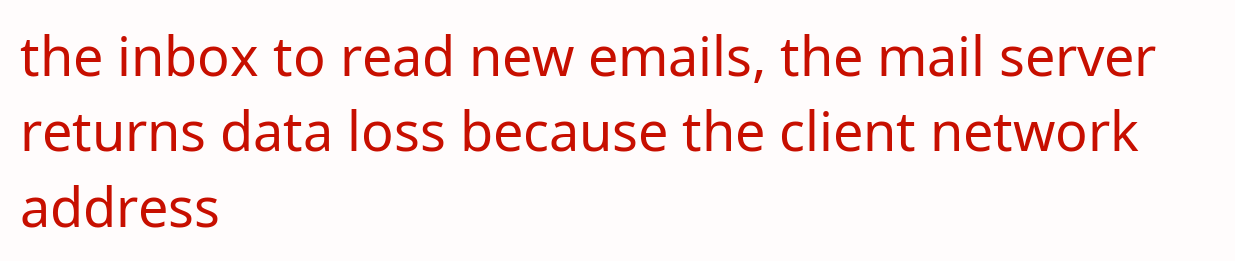the inbox to read new emails, the mail server returns data loss because the client network address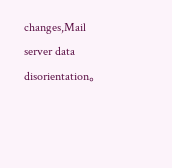changes,Mail server data disorientation。